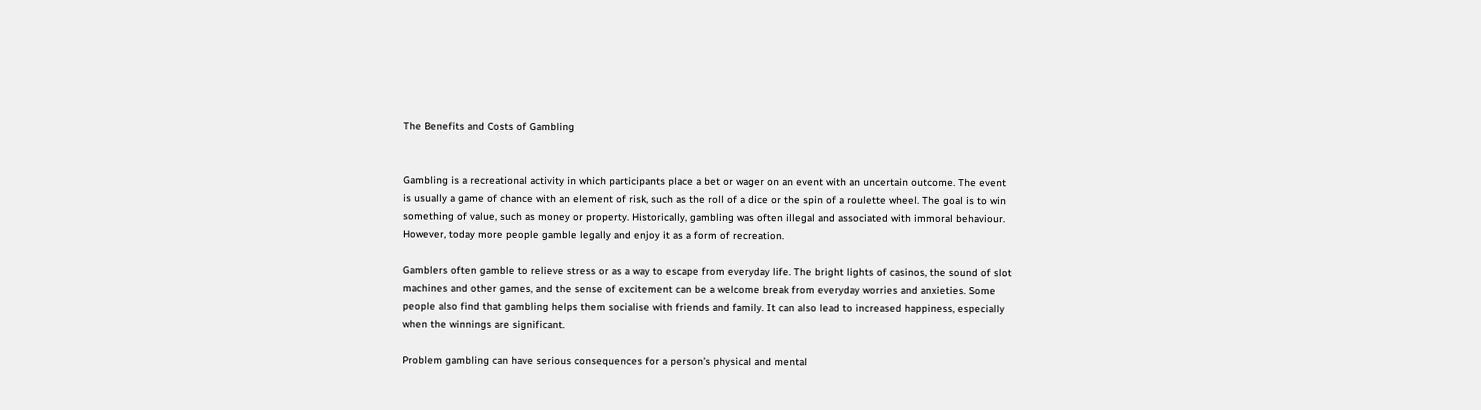The Benefits and Costs of Gambling


Gambling is a recreational activity in which participants place a bet or wager on an event with an uncertain outcome. The event is usually a game of chance with an element of risk, such as the roll of a dice or the spin of a roulette wheel. The goal is to win something of value, such as money or property. Historically, gambling was often illegal and associated with immoral behaviour. However, today more people gamble legally and enjoy it as a form of recreation.

Gamblers often gamble to relieve stress or as a way to escape from everyday life. The bright lights of casinos, the sound of slot machines and other games, and the sense of excitement can be a welcome break from everyday worries and anxieties. Some people also find that gambling helps them socialise with friends and family. It can also lead to increased happiness, especially when the winnings are significant.

Problem gambling can have serious consequences for a person’s physical and mental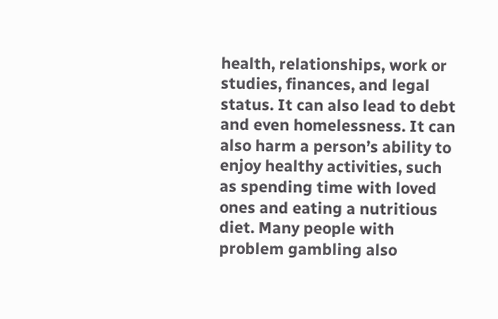health, relationships, work or studies, finances, and legal status. It can also lead to debt and even homelessness. It can also harm a person’s ability to enjoy healthy activities, such as spending time with loved ones and eating a nutritious diet. Many people with problem gambling also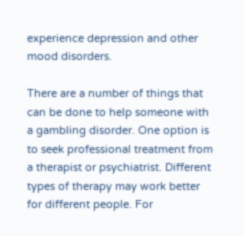experience depression and other mood disorders.

There are a number of things that can be done to help someone with a gambling disorder. One option is to seek professional treatment from a therapist or psychiatrist. Different types of therapy may work better for different people. For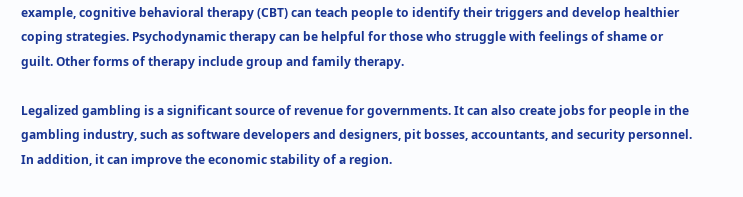example, cognitive behavioral therapy (CBT) can teach people to identify their triggers and develop healthier coping strategies. Psychodynamic therapy can be helpful for those who struggle with feelings of shame or guilt. Other forms of therapy include group and family therapy.

Legalized gambling is a significant source of revenue for governments. It can also create jobs for people in the gambling industry, such as software developers and designers, pit bosses, accountants, and security personnel. In addition, it can improve the economic stability of a region.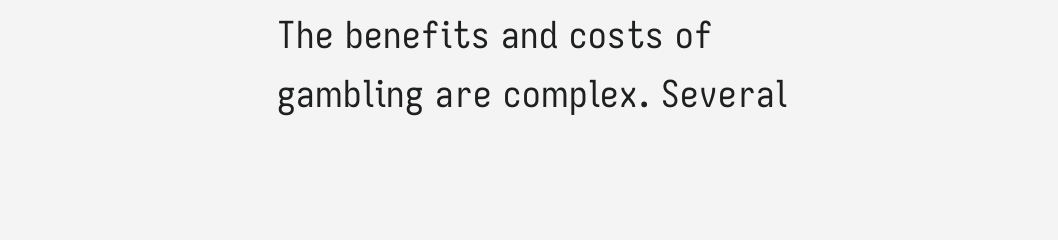The benefits and costs of gambling are complex. Several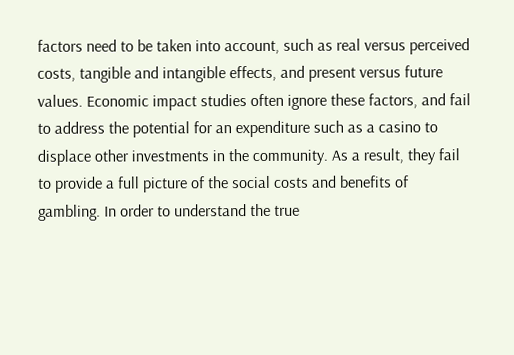factors need to be taken into account, such as real versus perceived costs, tangible and intangible effects, and present versus future values. Economic impact studies often ignore these factors, and fail to address the potential for an expenditure such as a casino to displace other investments in the community. As a result, they fail to provide a full picture of the social costs and benefits of gambling. In order to understand the true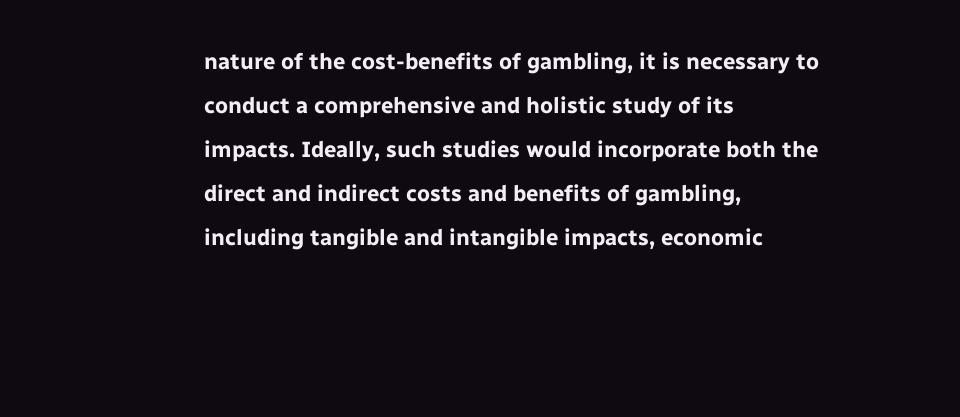nature of the cost-benefits of gambling, it is necessary to conduct a comprehensive and holistic study of its impacts. Ideally, such studies would incorporate both the direct and indirect costs and benefits of gambling, including tangible and intangible impacts, economic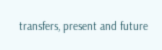transfers, present and future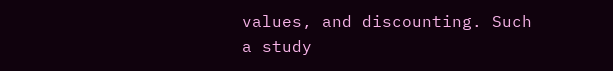values, and discounting. Such a study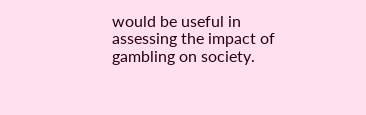would be useful in assessing the impact of gambling on society.